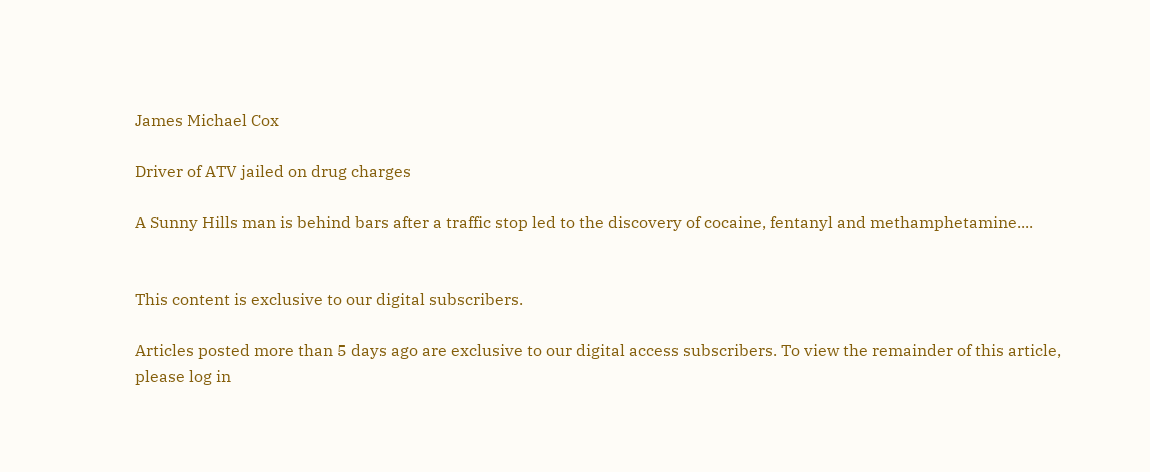James Michael Cox

Driver of ATV jailed on drug charges

A Sunny Hills man is behind bars after a traffic stop led to the discovery of cocaine, fentanyl and methamphetamine....


This content is exclusive to our digital subscribers.

Articles posted more than 5 days ago are exclusive to our digital access subscribers. To view the remainder of this article, please log in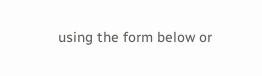using the form below or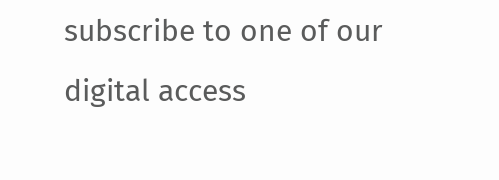subscribe to one of our digital access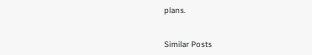plans.


Similar Posts